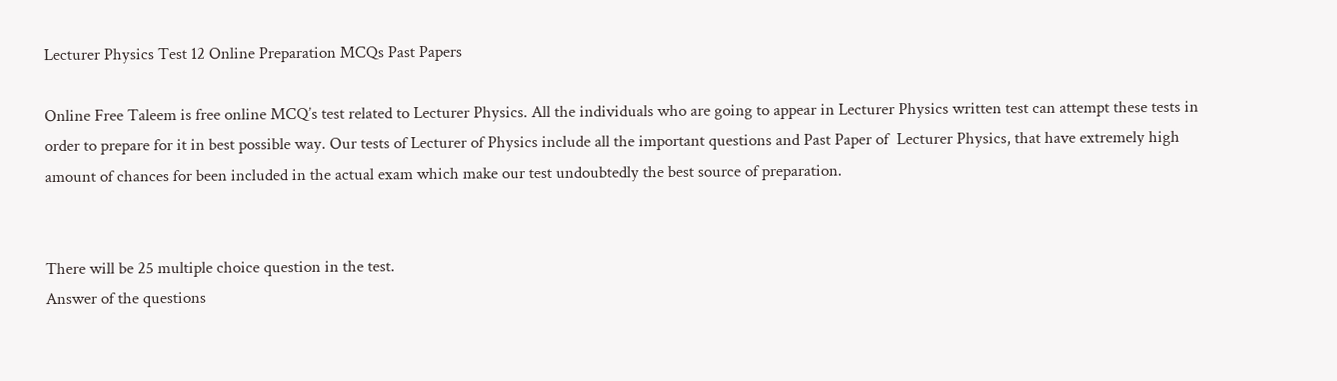Lecturer Physics Test 12 Online Preparation MCQs Past Papers

Online Free Taleem is free online MCQ’s test related to Lecturer Physics. All the individuals who are going to appear in Lecturer Physics written test can attempt these tests in order to prepare for it in best possible way. Our tests of Lecturer of Physics include all the important questions and Past Paper of  Lecturer Physics, that have extremely high amount of chances for been included in the actual exam which make our test undoubtedly the best source of preparation.


There will be 25 multiple choice question in the test.
Answer of the questions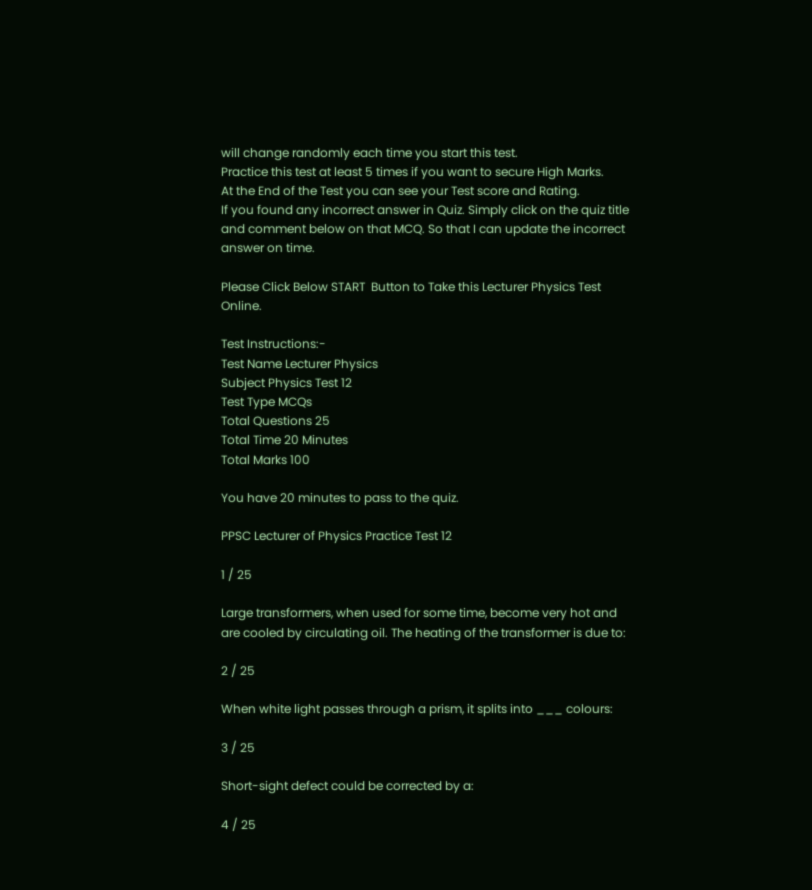will change randomly each time you start this test.
Practice this test at least 5 times if you want to secure High Marks.
At the End of the Test you can see your Test score and Rating.
If you found any incorrect answer in Quiz. Simply click on the quiz title and comment below on that MCQ. So that I can update the incorrect answer on time.

Please Click Below START  Button to Take this Lecturer Physics Test Online.

Test Instructions:-
Test Name Lecturer Physics
Subject Physics Test 12
Test Type MCQs
Total Questions 25
Total Time 20 Minutes
Total Marks 100

You have 20 minutes to pass to the quiz.

PPSC Lecturer of Physics Practice Test 12

1 / 25

Large transformers, when used for some time, become very hot and are cooled by circulating oil. The heating of the transformer is due to:

2 / 25

When white light passes through a prism, it splits into ___ colours:

3 / 25

Short-sight defect could be corrected by a:

4 / 25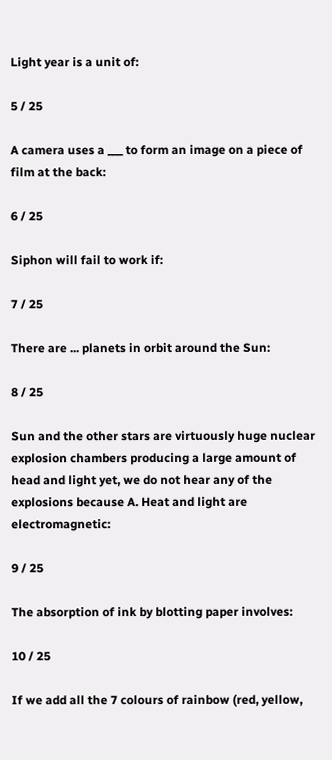Light year is a unit of:

5 / 25

A camera uses a ___ to form an image on a piece of film at the back:

6 / 25

Siphon will fail to work if:

7 / 25

There are ... planets in orbit around the Sun:

8 / 25

Sun and the other stars are virtuously huge nuclear explosion chambers producing a large amount of head and light yet, we do not hear any of the explosions because A. Heat and light are electromagnetic:

9 / 25

The absorption of ink by blotting paper involves:

10 / 25

If we add all the 7 colours of rainbow (red, yellow,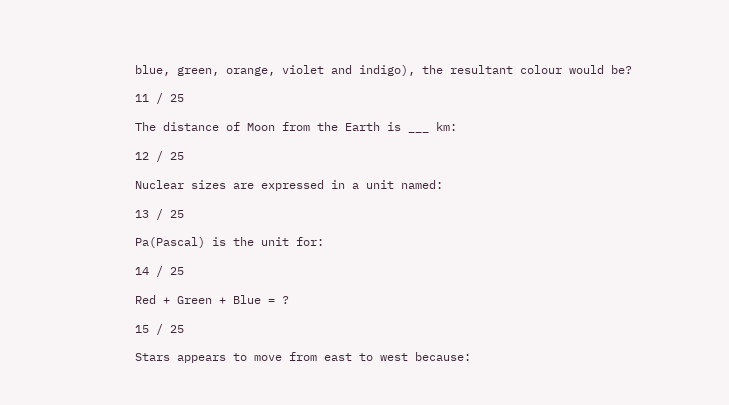blue, green, orange, violet and indigo), the resultant colour would be?

11 / 25

The distance of Moon from the Earth is ___ km:

12 / 25

Nuclear sizes are expressed in a unit named:

13 / 25

Pa(Pascal) is the unit for:

14 / 25

Red + Green + Blue = ?

15 / 25

Stars appears to move from east to west because: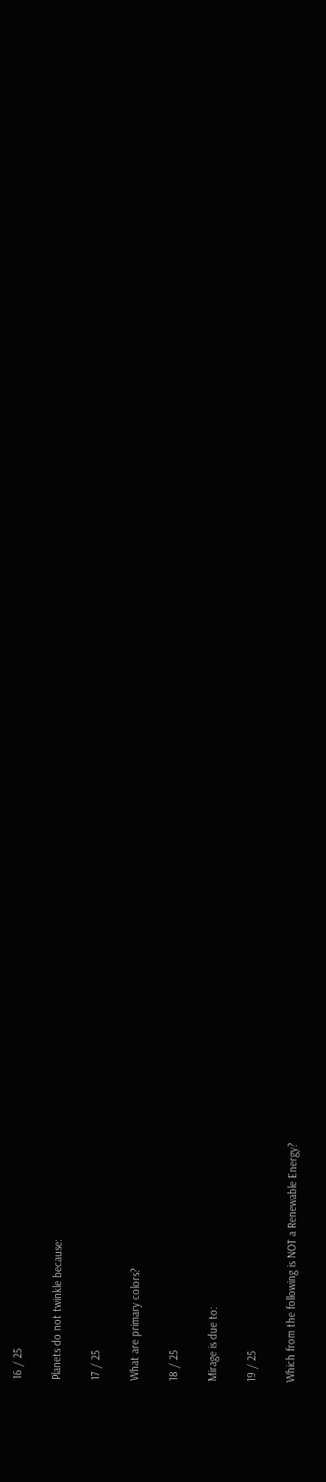16 / 25

Planets do not twinkle because:

17 / 25

What are primary colors?

18 / 25

Mirage is due to:

19 / 25

Which from the following is NOT a Renewable Energy?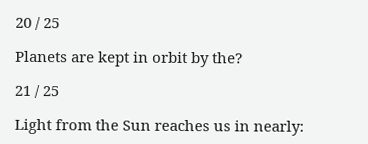20 / 25

Planets are kept in orbit by the?

21 / 25

Light from the Sun reaches us in nearly: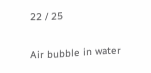22 / 25

Air bubble in water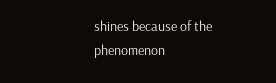shines because of the phenomenon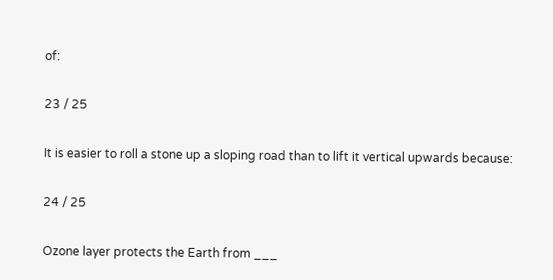of:

23 / 25

It is easier to roll a stone up a sloping road than to lift it vertical upwards because:

24 / 25

Ozone layer protects the Earth from ___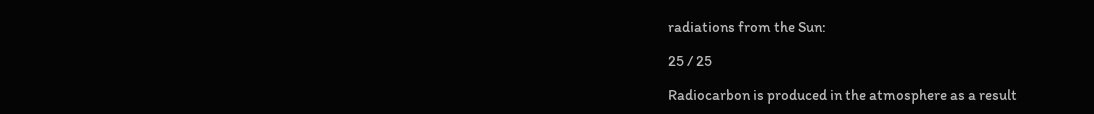radiations from the Sun:

25 / 25

Radiocarbon is produced in the atmosphere as a result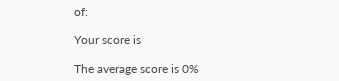of:

Your score is

The average score is 0%